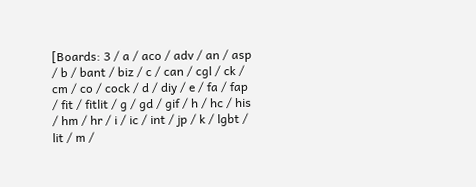[Boards: 3 / a / aco / adv / an / asp / b / bant / biz / c / can / cgl / ck / cm / co / cock / d / diy / e / fa / fap / fit / fitlit / g / gd / gif / h / hc / his / hm / hr / i / ic / int / jp / k / lgbt / lit / m /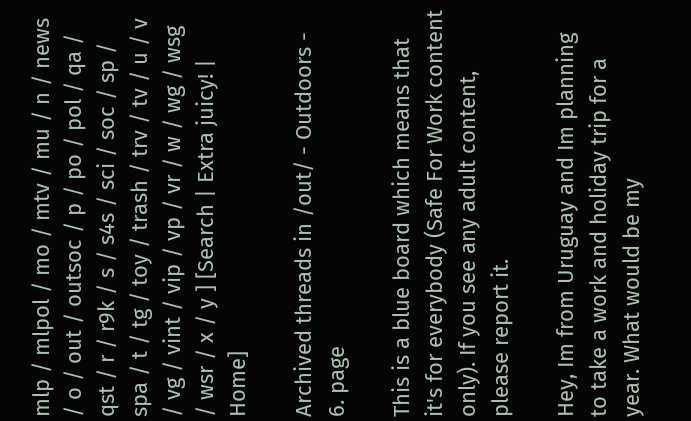mlp / mlpol / mo / mtv / mu / n / news / o / out / outsoc / p / po / pol / qa / qst / r / r9k / s / s4s / sci / soc / sp / spa / t / tg / toy / trash / trv / tv / u / v / vg / vint / vip / vp / vr / w / wg / wsg / wsr / x / y ] [Search | Extra juicy! | Home]

Archived threads in /out/ - Outdoors - 6. page

This is a blue board which means that it's for everybody (Safe For Work content only). If you see any adult content, please report it.

Hey, Im from Uruguay and Im planning to take a work and holiday trip for a year. What would be my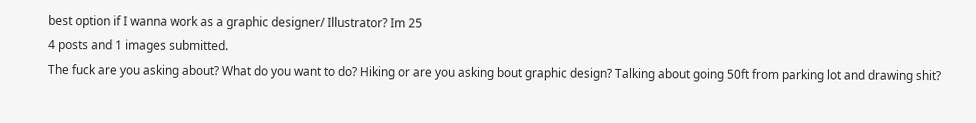best option if I wanna work as a graphic designer/ Illustrator? Im 25
4 posts and 1 images submitted.
The fuck are you asking about? What do you want to do? Hiking or are you asking bout graphic design? Talking about going 50ft from parking lot and drawing shit?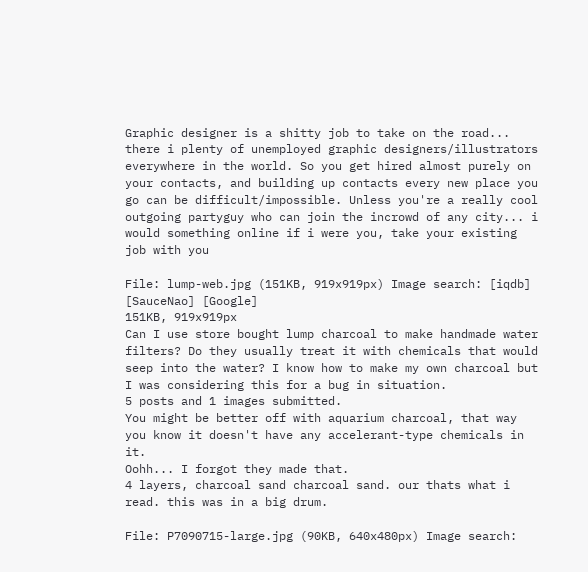Graphic designer is a shitty job to take on the road... there i plenty of unemployed graphic designers/illustrators everywhere in the world. So you get hired almost purely on your contacts, and building up contacts every new place you go can be difficult/impossible. Unless you're a really cool outgoing partyguy who can join the incrowd of any city... i would something online if i were you, take your existing job with you

File: lump-web.jpg (151KB, 919x919px) Image search: [iqdb] [SauceNao] [Google]
151KB, 919x919px
Can I use store bought lump charcoal to make handmade water filters? Do they usually treat it with chemicals that would seep into the water? I know how to make my own charcoal but I was considering this for a bug in situation.
5 posts and 1 images submitted.
You might be better off with aquarium charcoal, that way you know it doesn't have any accelerant-type chemicals in it.
Oohh... I forgot they made that.
4 layers, charcoal sand charcoal sand. our thats what i read. this was in a big drum.

File: P7090715-large.jpg (90KB, 640x480px) Image search: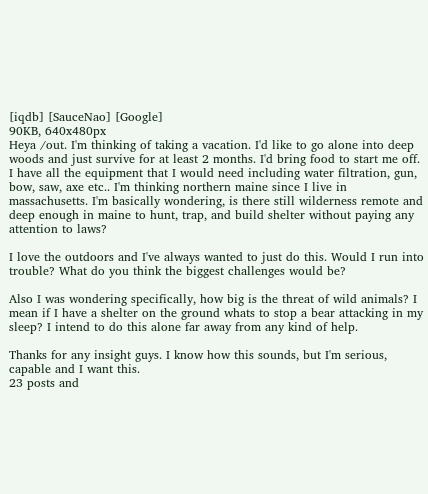[iqdb] [SauceNao] [Google]
90KB, 640x480px
Heya /out. I'm thinking of taking a vacation. I'd like to go alone into deep woods and just survive for at least 2 months. I'd bring food to start me off. I have all the equipment that I would need including water filtration, gun, bow, saw, axe etc.. I'm thinking northern maine since I live in massachusetts. I'm basically wondering, is there still wilderness remote and deep enough in maine to hunt, trap, and build shelter without paying any attention to laws?

I love the outdoors and I've always wanted to just do this. Would I run into trouble? What do you think the biggest challenges would be?

Also I was wondering specifically, how big is the threat of wild animals? I mean if I have a shelter on the ground whats to stop a bear attacking in my sleep? I intend to do this alone far away from any kind of help.

Thanks for any insight guys. I know how this sounds, but I'm serious, capable and I want this.
23 posts and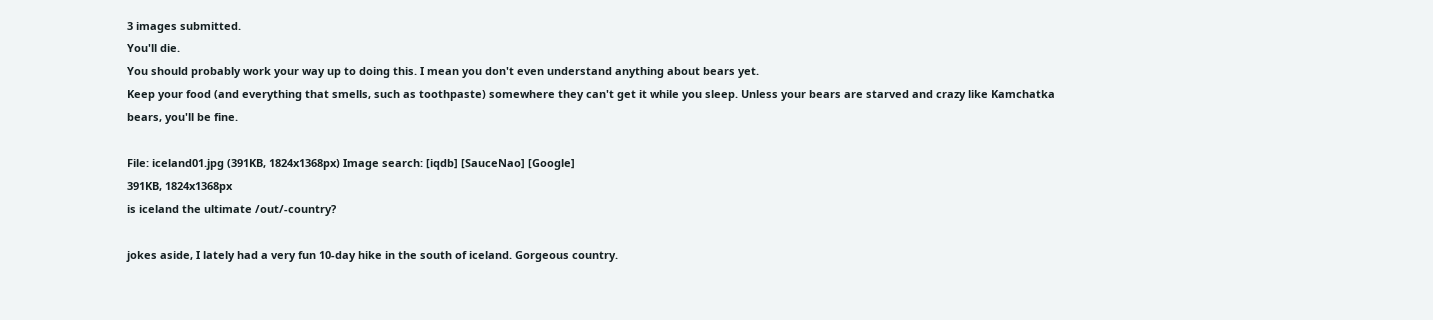3 images submitted.
You'll die.
You should probably work your way up to doing this. I mean you don't even understand anything about bears yet.
Keep your food (and everything that smells, such as toothpaste) somewhere they can't get it while you sleep. Unless your bears are starved and crazy like Kamchatka bears, you'll be fine.

File: iceland01.jpg (391KB, 1824x1368px) Image search: [iqdb] [SauceNao] [Google]
391KB, 1824x1368px
is iceland the ultimate /out/-country?

jokes aside, I lately had a very fun 10-day hike in the south of iceland. Gorgeous country.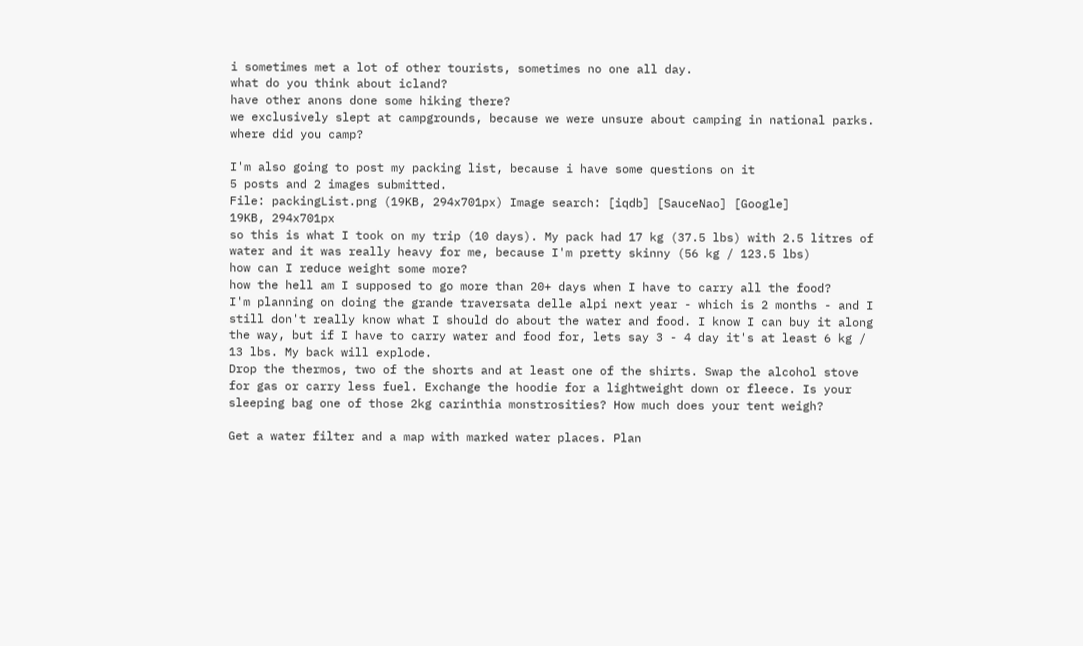i sometimes met a lot of other tourists, sometimes no one all day.
what do you think about icland?
have other anons done some hiking there?
we exclusively slept at campgrounds, because we were unsure about camping in national parks. where did you camp?

I'm also going to post my packing list, because i have some questions on it
5 posts and 2 images submitted.
File: packingList.png (19KB, 294x701px) Image search: [iqdb] [SauceNao] [Google]
19KB, 294x701px
so this is what I took on my trip (10 days). My pack had 17 kg (37.5 lbs) with 2.5 litres of water and it was really heavy for me, because I'm pretty skinny (56 kg / 123.5 lbs)
how can I reduce weight some more?
how the hell am I supposed to go more than 20+ days when I have to carry all the food?
I'm planning on doing the grande traversata delle alpi next year - which is 2 months - and I still don't really know what I should do about the water and food. I know I can buy it along the way, but if I have to carry water and food for, lets say 3 - 4 day it's at least 6 kg / 13 lbs. My back will explode.
Drop the thermos, two of the shorts and at least one of the shirts. Swap the alcohol stove for gas or carry less fuel. Exchange the hoodie for a lightweight down or fleece. Is your sleeping bag one of those 2kg carinthia monstrosities? How much does your tent weigh?

Get a water filter and a map with marked water places. Plan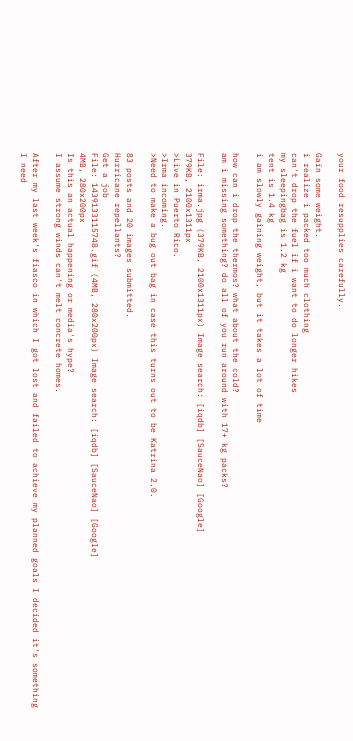your food resupplies carefully.

Gain some weight.
i realize i packed too much clothing
can't drop the fuel if i want to do longer hikes
my sleepingbag is 1.2 kg
tent is 1.4 kg
i am slowly gaining weight, but it takes a lot of time

how can i drop the thermos? what about the cold?
am i missing something? do all of you run around with 17+ kg packs?

File: irma.jpg (379KB, 2100x1311px) Image search: [iqdb] [SauceNao] [Google]
379KB, 2100x1311px
>Live in Puerto Rico.
>Irma incoming.
>Need to make a bug out bag in case this turns out to be Katrina 2.0.

83 posts and 20 images submitted.
Hurricane repellants?
Get a job
File: 1439133115748.gif (4MB, 280x200px) Image search: [iqdb] [SauceNao] [Google]
4MB, 280x200px
Is this an actual happening or media's hype?
I assume strong winds can't melt concrete homes.

After my last week's fiasco in which I got lost and failed to achieve my planned goals I decided it's something I need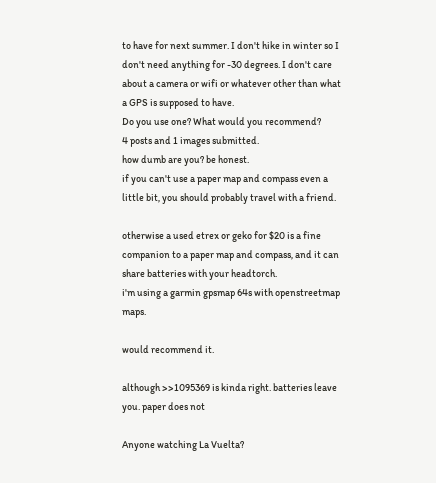to have for next summer. I don't hike in winter so I don't need anything for -30 degrees. I don't care about a camera or wifi or whatever other than what a GPS is supposed to have.
Do you use one? What would you recommend?
4 posts and 1 images submitted.
how dumb are you? be honest.
if you can't use a paper map and compass even a little bit, you should probably travel with a friend.

otherwise a used etrex or geko for $20 is a fine companion to a paper map and compass, and it can share batteries with your headtorch.
i'm using a garmin gpsmap 64s with openstreetmap maps.

would recommend it.

although >>1095369 is kinda right. batteries leave you. paper does not

Anyone watching La Vuelta?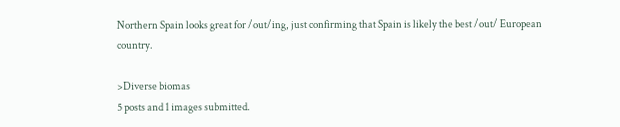Northern Spain looks great for /out/ing, just confirming that Spain is likely the best /out/ European country.

>Diverse biomas
5 posts and 1 images submitted.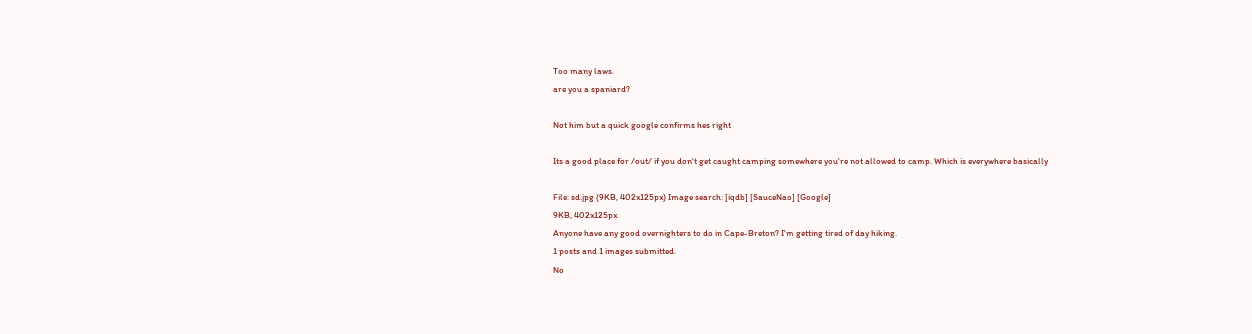Too many laws.
are you a spaniard?

Not him but a quick google confirms hes right

Its a good place for /out/ if you don't get caught camping somewhere you're not allowed to camp. Which is everywhere basically

File: sd.jpg (9KB, 402x125px) Image search: [iqdb] [SauceNao] [Google]
9KB, 402x125px
Anyone have any good overnighters to do in Cape-Breton? I'm getting tired of day hiking.
1 posts and 1 images submitted.
No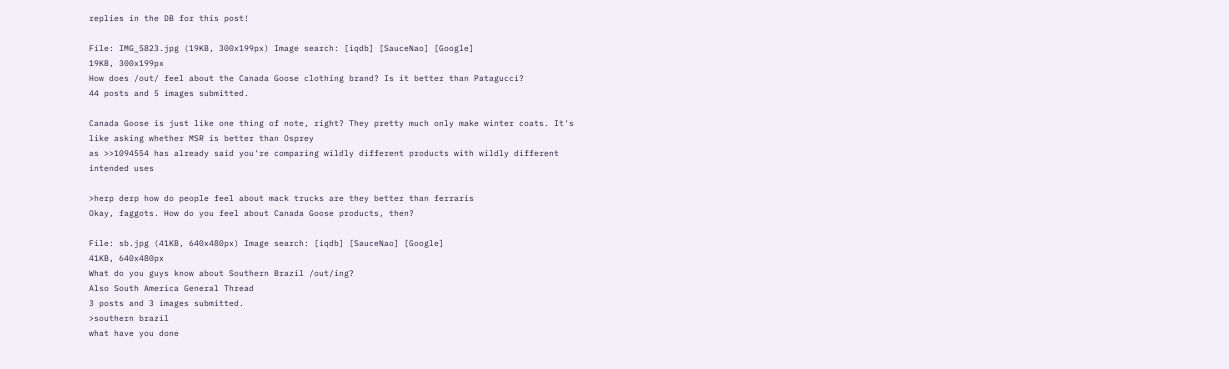replies in the DB for this post!

File: IMG_5823.jpg (19KB, 300x199px) Image search: [iqdb] [SauceNao] [Google]
19KB, 300x199px
How does /out/ feel about the Canada Goose clothing brand? Is it better than Patagucci?
44 posts and 5 images submitted.

Canada Goose is just like one thing of note, right? They pretty much only make winter coats. It's like asking whether MSR is better than Osprey
as >>1094554 has already said you're comparing wildly different products with wildly different intended uses

>herp derp how do people feel about mack trucks are they better than ferraris
Okay, faggots. How do you feel about Canada Goose products, then?

File: sb.jpg (41KB, 640x480px) Image search: [iqdb] [SauceNao] [Google]
41KB, 640x480px
What do you guys know about Southern Brazil /out/ing?
Also South America General Thread
3 posts and 3 images submitted.
>southern brazil
what have you done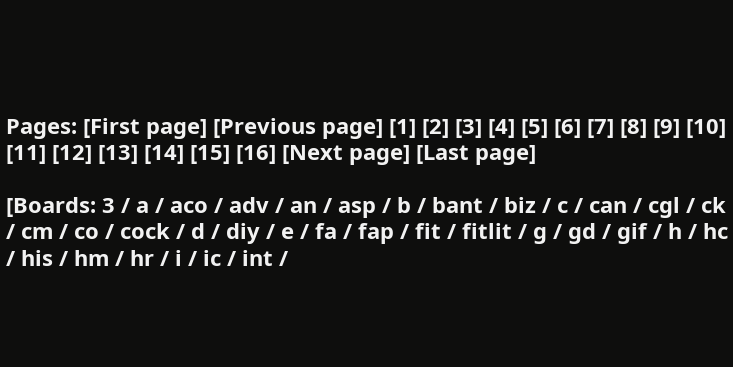Pages: [First page] [Previous page] [1] [2] [3] [4] [5] [6] [7] [8] [9] [10] [11] [12] [13] [14] [15] [16] [Next page] [Last page]

[Boards: 3 / a / aco / adv / an / asp / b / bant / biz / c / can / cgl / ck / cm / co / cock / d / diy / e / fa / fap / fit / fitlit / g / gd / gif / h / hc / his / hm / hr / i / ic / int /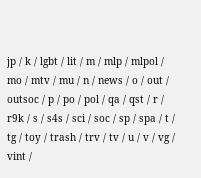jp / k / lgbt / lit / m / mlp / mlpol / mo / mtv / mu / n / news / o / out / outsoc / p / po / pol / qa / qst / r / r9k / s / s4s / sci / soc / sp / spa / t / tg / toy / trash / trv / tv / u / v / vg / vint /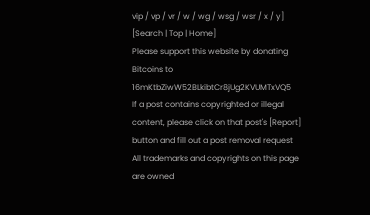vip / vp / vr / w / wg / wsg / wsr / x / y] [Search | Top | Home]
Please support this website by donating Bitcoins to 16mKtbZiwW52BLkibtCr8jUg2KVUMTxVQ5
If a post contains copyrighted or illegal content, please click on that post's [Report] button and fill out a post removal request
All trademarks and copyrights on this page are owned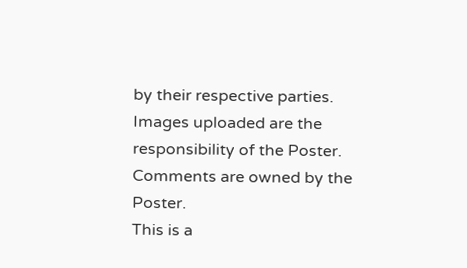by their respective parties. Images uploaded are the responsibility of the Poster. Comments are owned by the Poster.
This is a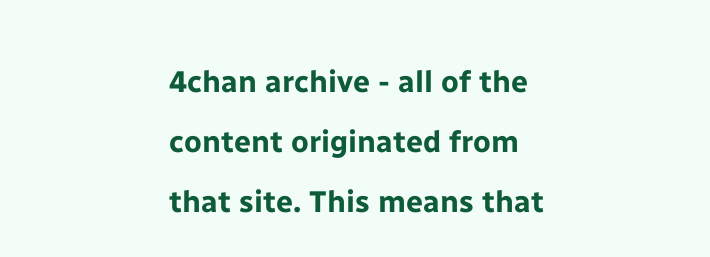4chan archive - all of the content originated from that site. This means that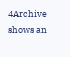4Archive shows an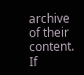archive of their content. If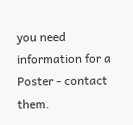you need information for a Poster - contact them.